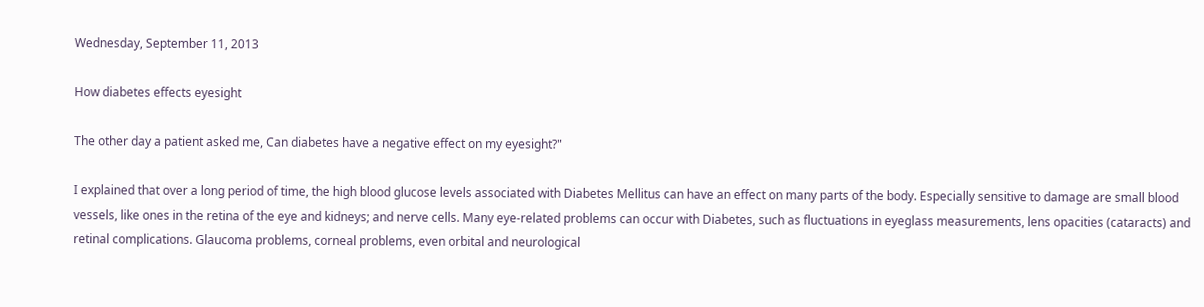Wednesday, September 11, 2013

How diabetes effects eyesight

The other day a patient asked me, Can diabetes have a negative effect on my eyesight?"

I explained that over a long period of time, the high blood glucose levels associated with Diabetes Mellitus can have an effect on many parts of the body. Especially sensitive to damage are small blood vessels, like ones in the retina of the eye and kidneys; and nerve cells. Many eye-related problems can occur with Diabetes, such as fluctuations in eyeglass measurements, lens opacities (cataracts) and retinal complications. Glaucoma problems, corneal problems, even orbital and neurological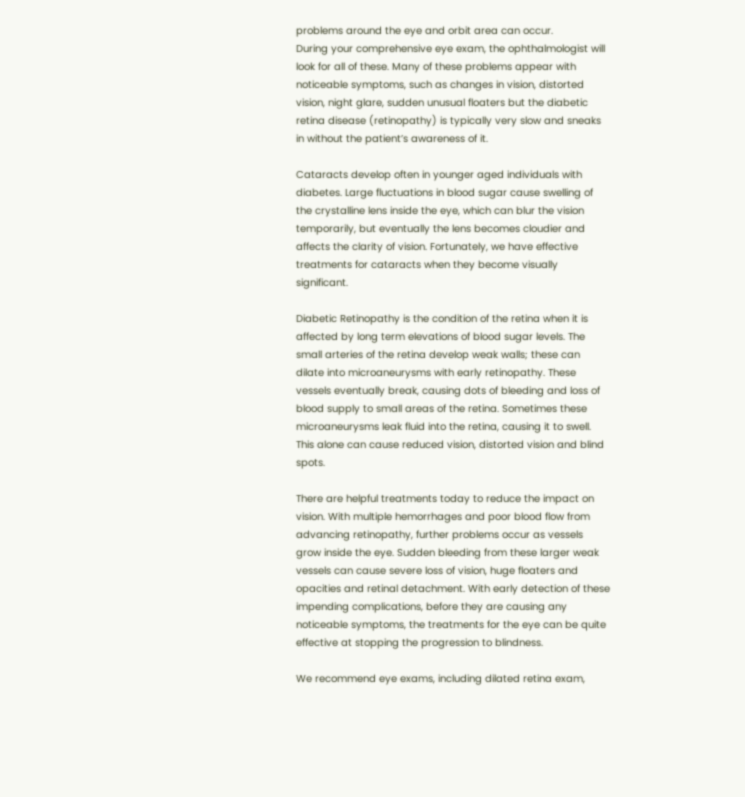problems around the eye and orbit area can occur.
During your comprehensive eye exam, the ophthalmologist will look for all of these. Many of these problems appear with noticeable symptoms, such as changes in vision, distorted vision, night glare, sudden unusual floaters but the diabetic retina disease (retinopathy) is typically very slow and sneaks in without the patient’s awareness of it.

Cataracts develop often in younger aged individuals with diabetes. Large fluctuations in blood sugar cause swelling of the crystalline lens inside the eye, which can blur the vision temporarily, but eventually the lens becomes cloudier and affects the clarity of vision. Fortunately, we have effective treatments for cataracts when they become visually significant.

Diabetic Retinopathy is the condition of the retina when it is affected by long term elevations of blood sugar levels. The small arteries of the retina develop weak walls; these can dilate into microaneurysms with early retinopathy. These vessels eventually break, causing dots of bleeding and loss of blood supply to small areas of the retina. Sometimes these microaneurysms leak fluid into the retina, causing it to swell. This alone can cause reduced vision, distorted vision and blind spots.

There are helpful treatments today to reduce the impact on vision. With multiple hemorrhages and poor blood flow from advancing retinopathy, further problems occur as vessels grow inside the eye. Sudden bleeding from these larger weak vessels can cause severe loss of vision, huge floaters and opacities and retinal detachment. With early detection of these impending complications, before they are causing any noticeable symptoms, the treatments for the eye can be quite effective at stopping the progression to blindness.

We recommend eye exams, including dilated retina exam,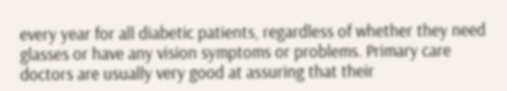every year for all diabetic patients, regardless of whether they need glasses or have any vision symptoms or problems. Primary care doctors are usually very good at assuring that their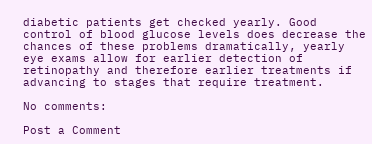diabetic patients get checked yearly. Good control of blood glucose levels does decrease the chances of these problems dramatically, yearly eye exams allow for earlier detection of retinopathy and therefore earlier treatments if advancing to stages that require treatment.

No comments:

Post a Comment